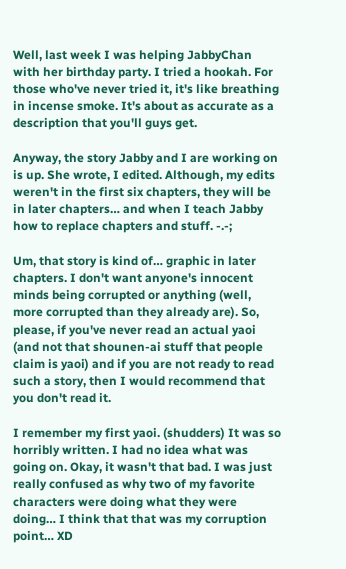Well, last week I was helping JabbyChan with her birthday party. I tried a hookah. For those who've never tried it, it's like breathing in incense smoke. It's about as accurate as a description that you'll guys get.

Anyway, the story Jabby and I are working on is up. She wrote, I edited. Although, my edits weren't in the first six chapters, they will be in later chapters… and when I teach Jabby how to replace chapters and stuff. -.-;

Um, that story is kind of… graphic in later chapters. I don't want anyone's innocent minds being corrupted or anything (well, more corrupted than they already are). So, please, if you've never read an actual yaoi (and not that shounen-ai stuff that people claim is yaoi) and if you are not ready to read such a story, then I would recommend that you don't read it.

I remember my first yaoi. (shudders) It was so horribly written. I had no idea what was going on. Okay, it wasn't that bad. I was just really confused as why two of my favorite characters were doing what they were doing… I think that that was my corruption point… XD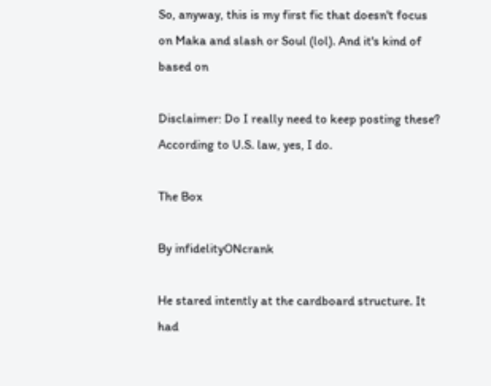So, anyway, this is my first fic that doesn't focus on Maka and slash or Soul (lol). And it's kind of based on

Disclaimer: Do I really need to keep posting these? According to U.S. law, yes, I do.

The Box

By infidelityONcrank

He stared intently at the cardboard structure. It had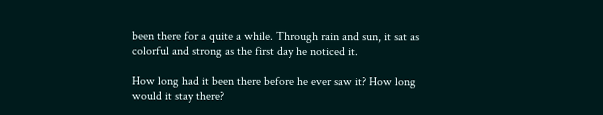been there for a quite a while. Through rain and sun, it sat as colorful and strong as the first day he noticed it.

How long had it been there before he ever saw it? How long would it stay there?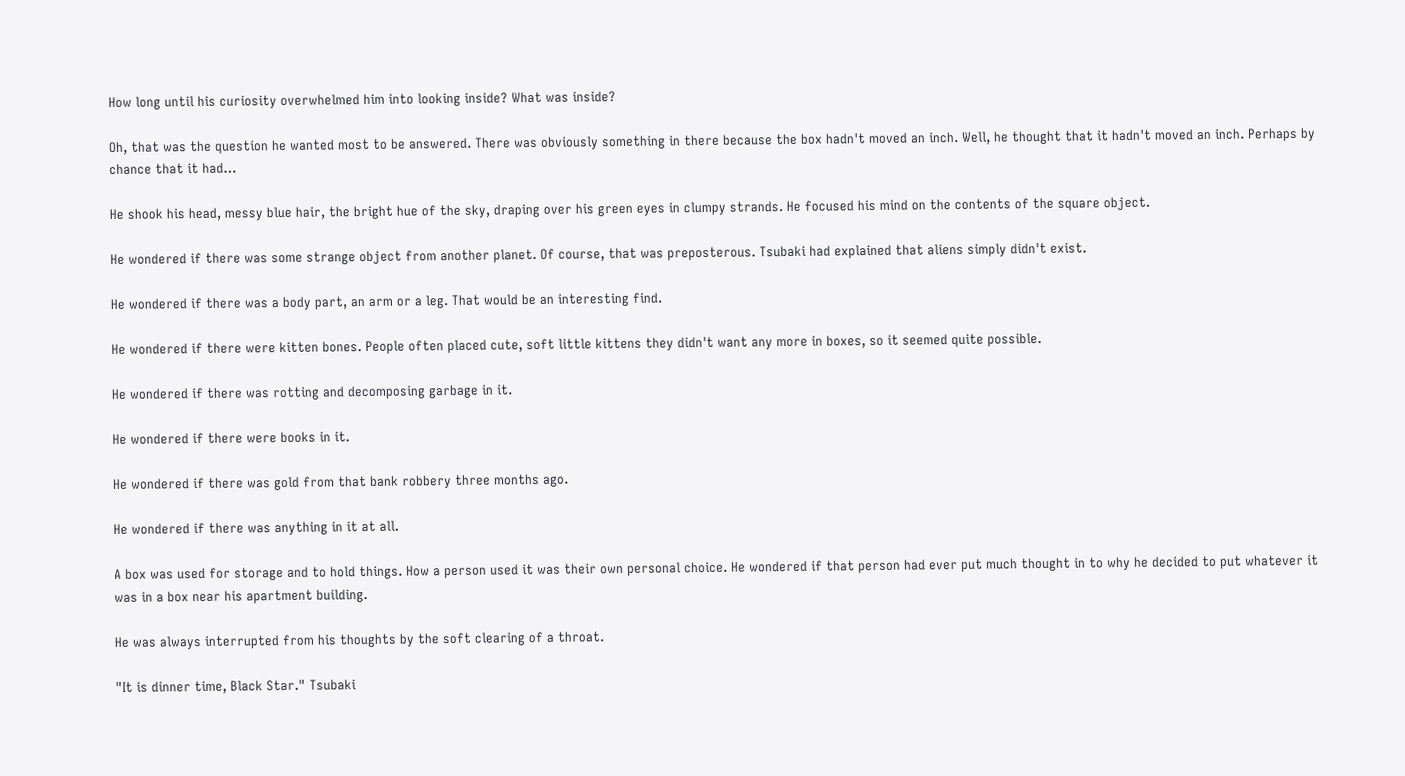How long until his curiosity overwhelmed him into looking inside? What was inside?

Oh, that was the question he wanted most to be answered. There was obviously something in there because the box hadn't moved an inch. Well, he thought that it hadn't moved an inch. Perhaps by chance that it had…

He shook his head, messy blue hair, the bright hue of the sky, draping over his green eyes in clumpy strands. He focused his mind on the contents of the square object.

He wondered if there was some strange object from another planet. Of course, that was preposterous. Tsubaki had explained that aliens simply didn't exist.

He wondered if there was a body part, an arm or a leg. That would be an interesting find.

He wondered if there were kitten bones. People often placed cute, soft little kittens they didn't want any more in boxes, so it seemed quite possible.

He wondered if there was rotting and decomposing garbage in it.

He wondered if there were books in it.

He wondered if there was gold from that bank robbery three months ago.

He wondered if there was anything in it at all.

A box was used for storage and to hold things. How a person used it was their own personal choice. He wondered if that person had ever put much thought in to why he decided to put whatever it was in a box near his apartment building.

He was always interrupted from his thoughts by the soft clearing of a throat.

"It is dinner time, Black Star." Tsubaki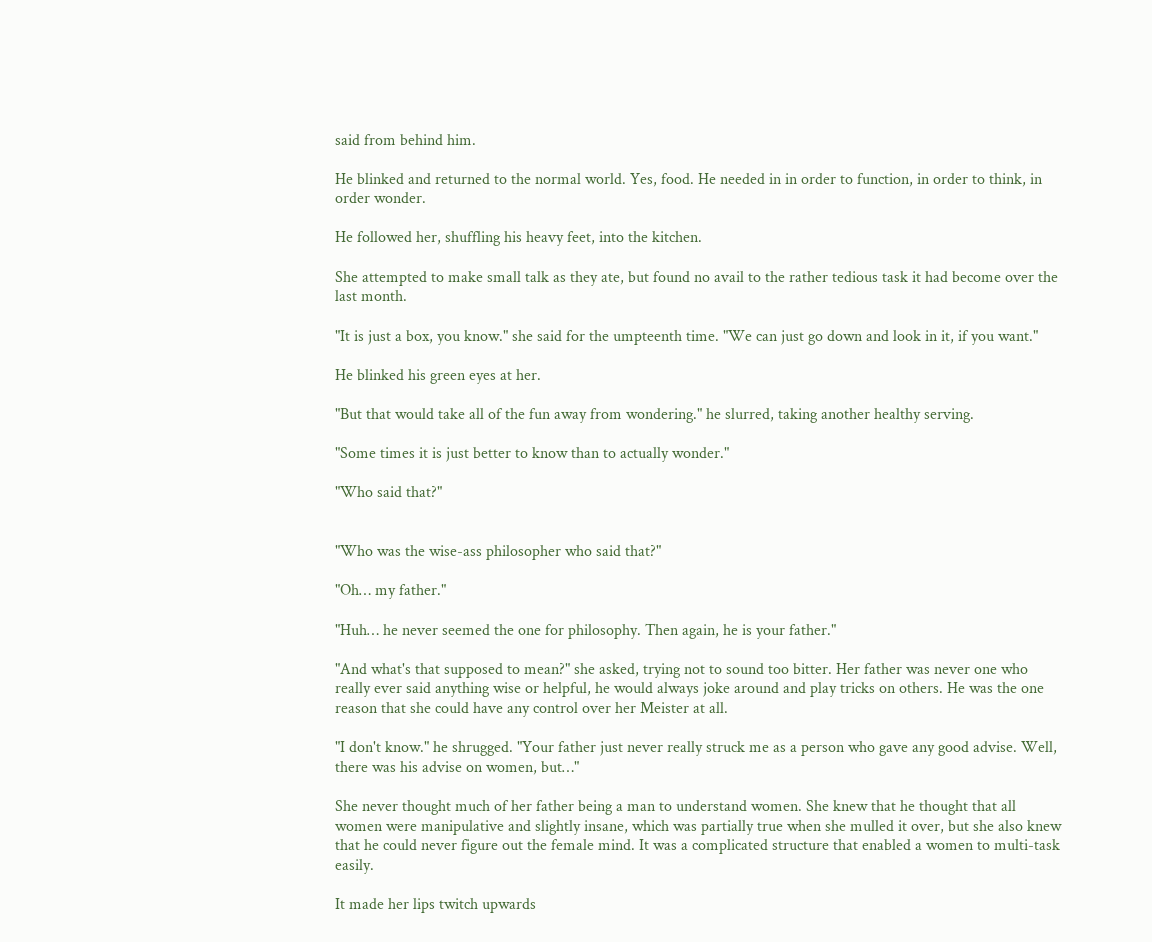said from behind him.

He blinked and returned to the normal world. Yes, food. He needed in in order to function, in order to think, in order wonder.

He followed her, shuffling his heavy feet, into the kitchen.

She attempted to make small talk as they ate, but found no avail to the rather tedious task it had become over the last month.

"It is just a box, you know." she said for the umpteenth time. "We can just go down and look in it, if you want."

He blinked his green eyes at her.

"But that would take all of the fun away from wondering." he slurred, taking another healthy serving.

"Some times it is just better to know than to actually wonder."

"Who said that?"


"Who was the wise-ass philosopher who said that?"

"Oh… my father."

"Huh… he never seemed the one for philosophy. Then again, he is your father."

"And what's that supposed to mean?" she asked, trying not to sound too bitter. Her father was never one who really ever said anything wise or helpful, he would always joke around and play tricks on others. He was the one reason that she could have any control over her Meister at all.

"I don't know." he shrugged. "Your father just never really struck me as a person who gave any good advise. Well, there was his advise on women, but…"

She never thought much of her father being a man to understand women. She knew that he thought that all women were manipulative and slightly insane, which was partially true when she mulled it over, but she also knew that he could never figure out the female mind. It was a complicated structure that enabled a women to multi-task easily.

It made her lips twitch upwards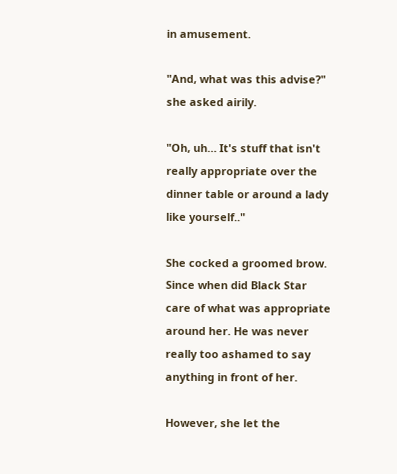in amusement.

"And, what was this advise?" she asked airily.

"Oh, uh… It's stuff that isn't really appropriate over the dinner table or around a lady like yourself.."

She cocked a groomed brow. Since when did Black Star care of what was appropriate around her. He was never really too ashamed to say anything in front of her.

However, she let the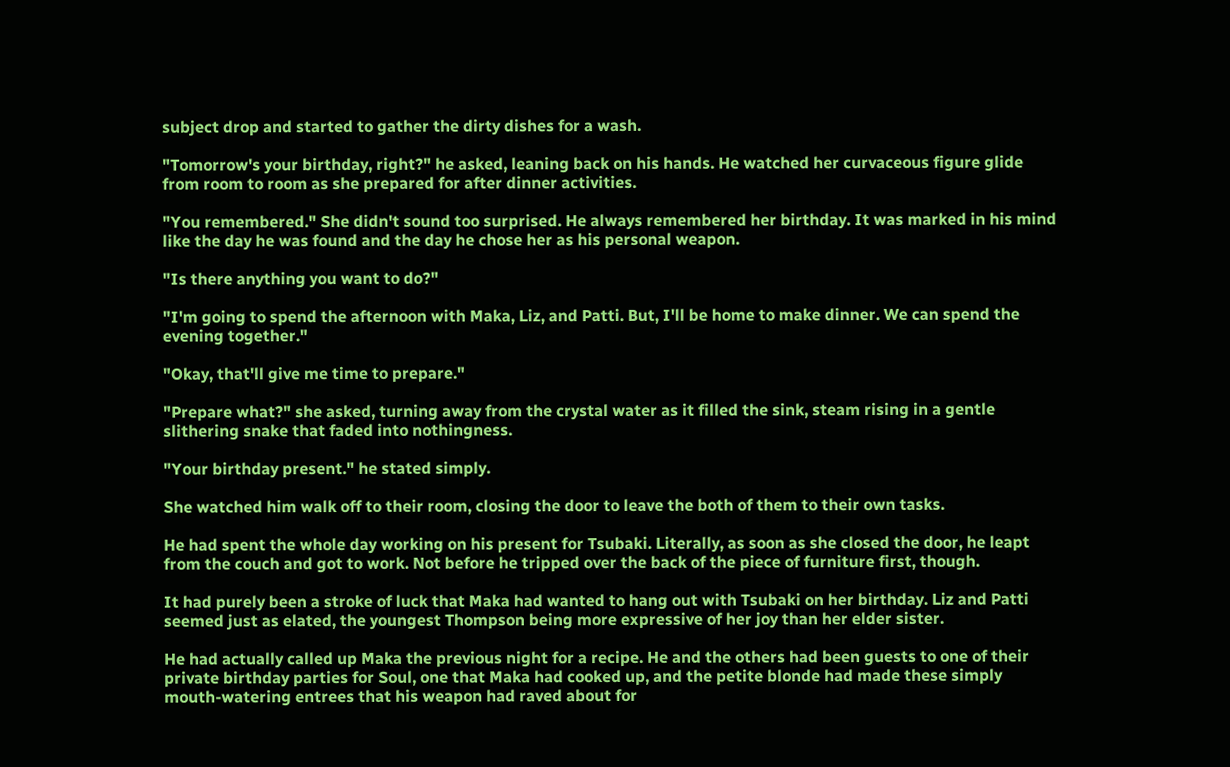subject drop and started to gather the dirty dishes for a wash.

"Tomorrow's your birthday, right?" he asked, leaning back on his hands. He watched her curvaceous figure glide from room to room as she prepared for after dinner activities.

"You remembered." She didn't sound too surprised. He always remembered her birthday. It was marked in his mind like the day he was found and the day he chose her as his personal weapon.

"Is there anything you want to do?"

"I'm going to spend the afternoon with Maka, Liz, and Patti. But, I'll be home to make dinner. We can spend the evening together."

"Okay, that'll give me time to prepare."

"Prepare what?" she asked, turning away from the crystal water as it filled the sink, steam rising in a gentle slithering snake that faded into nothingness.

"Your birthday present." he stated simply.

She watched him walk off to their room, closing the door to leave the both of them to their own tasks.

He had spent the whole day working on his present for Tsubaki. Literally, as soon as she closed the door, he leapt from the couch and got to work. Not before he tripped over the back of the piece of furniture first, though.

It had purely been a stroke of luck that Maka had wanted to hang out with Tsubaki on her birthday. Liz and Patti seemed just as elated, the youngest Thompson being more expressive of her joy than her elder sister.

He had actually called up Maka the previous night for a recipe. He and the others had been guests to one of their private birthday parties for Soul, one that Maka had cooked up, and the petite blonde had made these simply mouth-watering entrees that his weapon had raved about for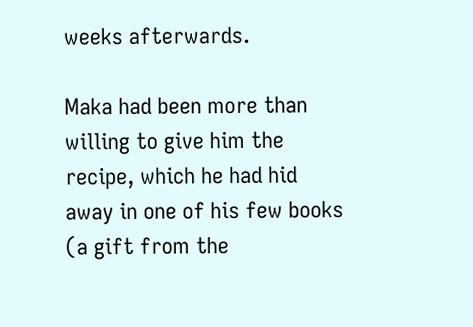weeks afterwards.

Maka had been more than willing to give him the recipe, which he had hid away in one of his few books (a gift from the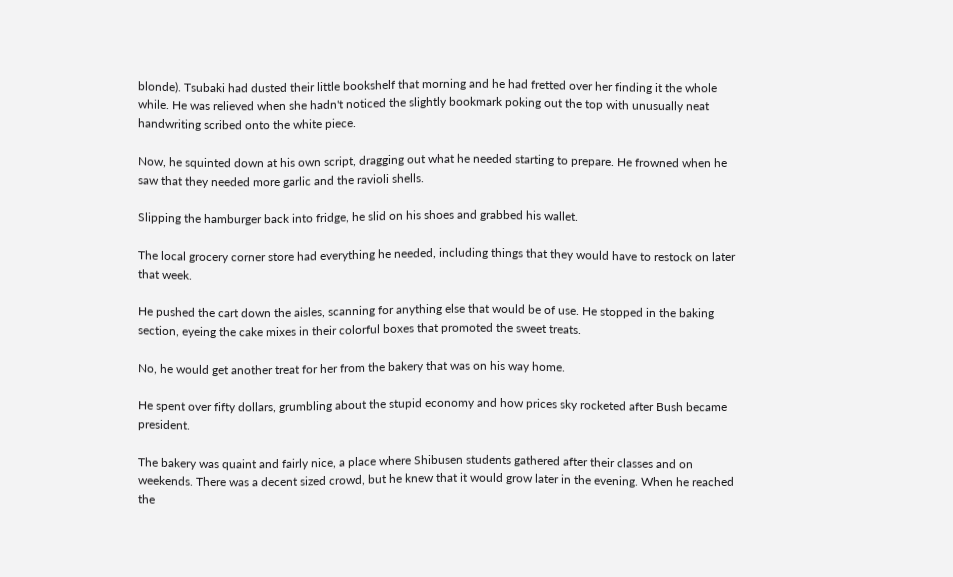blonde). Tsubaki had dusted their little bookshelf that morning and he had fretted over her finding it the whole while. He was relieved when she hadn't noticed the slightly bookmark poking out the top with unusually neat handwriting scribed onto the white piece.

Now, he squinted down at his own script, dragging out what he needed starting to prepare. He frowned when he saw that they needed more garlic and the ravioli shells.

Slipping the hamburger back into fridge, he slid on his shoes and grabbed his wallet.

The local grocery corner store had everything he needed, including things that they would have to restock on later that week.

He pushed the cart down the aisles, scanning for anything else that would be of use. He stopped in the baking section, eyeing the cake mixes in their colorful boxes that promoted the sweet treats.

No, he would get another treat for her from the bakery that was on his way home.

He spent over fifty dollars, grumbling about the stupid economy and how prices sky rocketed after Bush became president.

The bakery was quaint and fairly nice, a place where Shibusen students gathered after their classes and on weekends. There was a decent sized crowd, but he knew that it would grow later in the evening. When he reached the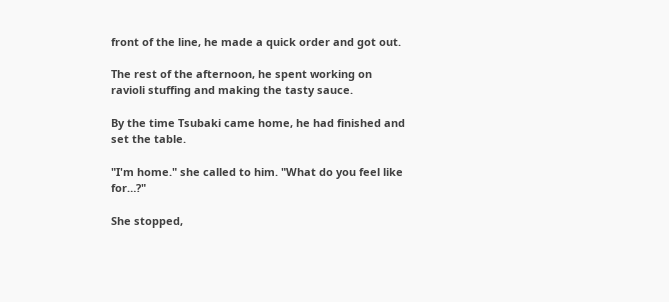front of the line, he made a quick order and got out.

The rest of the afternoon, he spent working on ravioli stuffing and making the tasty sauce.

By the time Tsubaki came home, he had finished and set the table.

"I'm home." she called to him. "What do you feel like for…?"

She stopped,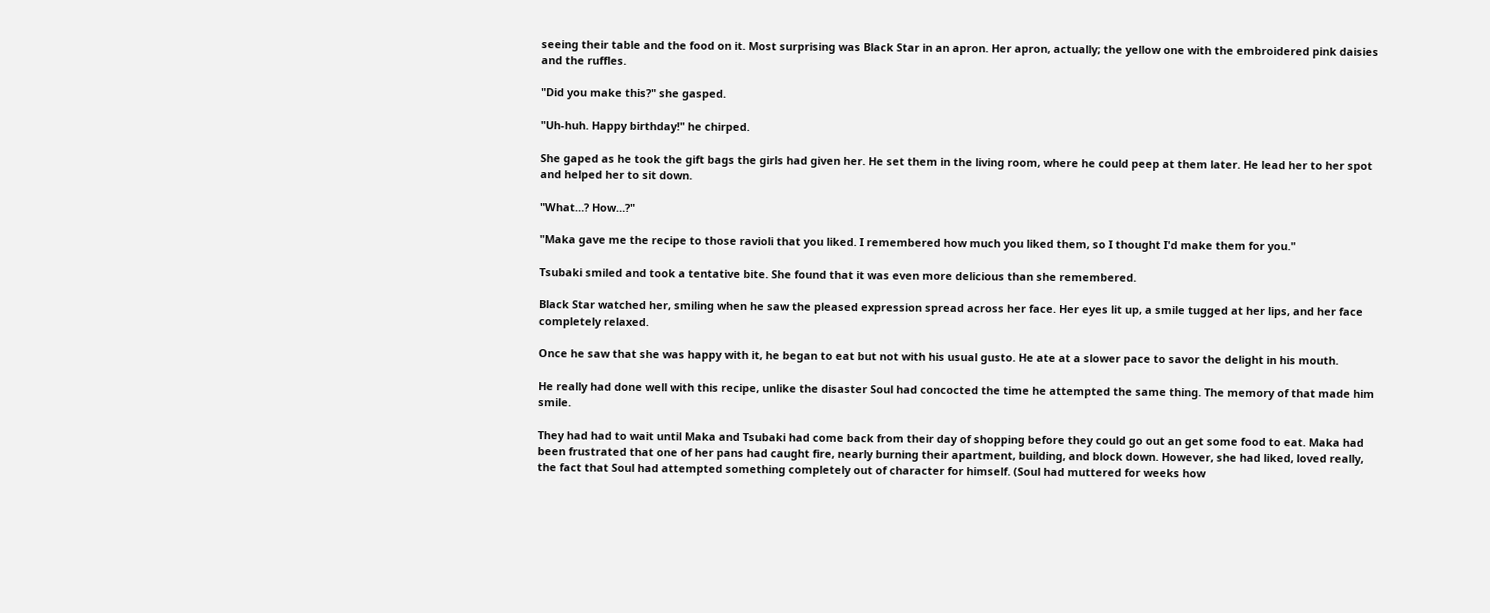seeing their table and the food on it. Most surprising was Black Star in an apron. Her apron, actually; the yellow one with the embroidered pink daisies and the ruffles.

"Did you make this?" she gasped.

"Uh-huh. Happy birthday!" he chirped.

She gaped as he took the gift bags the girls had given her. He set them in the living room, where he could peep at them later. He lead her to her spot and helped her to sit down.

"What…? How…?"

"Maka gave me the recipe to those ravioli that you liked. I remembered how much you liked them, so I thought I'd make them for you."

Tsubaki smiled and took a tentative bite. She found that it was even more delicious than she remembered.

Black Star watched her, smiling when he saw the pleased expression spread across her face. Her eyes lit up, a smile tugged at her lips, and her face completely relaxed.

Once he saw that she was happy with it, he began to eat but not with his usual gusto. He ate at a slower pace to savor the delight in his mouth.

He really had done well with this recipe, unlike the disaster Soul had concocted the time he attempted the same thing. The memory of that made him smile.

They had had to wait until Maka and Tsubaki had come back from their day of shopping before they could go out an get some food to eat. Maka had been frustrated that one of her pans had caught fire, nearly burning their apartment, building, and block down. However, she had liked, loved really, the fact that Soul had attempted something completely out of character for himself. (Soul had muttered for weeks how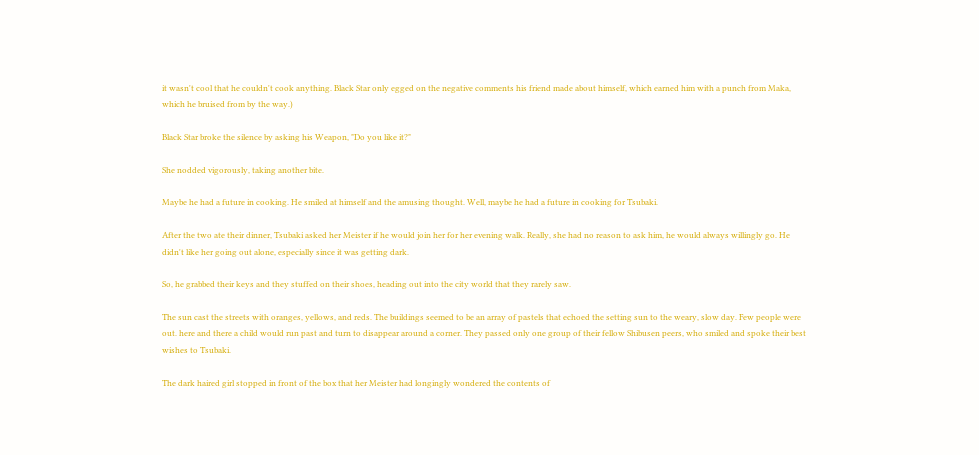it wasn't cool that he couldn't cook anything. Black Star only egged on the negative comments his friend made about himself, which earned him with a punch from Maka, which he bruised from by the way.)

Black Star broke the silence by asking his Weapon, "Do you like it?"

She nodded vigorously, taking another bite.

Maybe he had a future in cooking. He smiled at himself and the amusing thought. Well, maybe he had a future in cooking for Tsubaki.

After the two ate their dinner, Tsubaki asked her Meister if he would join her for her evening walk. Really, she had no reason to ask him, he would always willingly go. He didn't like her going out alone, especially since it was getting dark.

So, he grabbed their keys and they stuffed on their shoes, heading out into the city world that they rarely saw.

The sun cast the streets with oranges, yellows, and reds. The buildings seemed to be an array of pastels that echoed the setting sun to the weary, slow day. Few people were out. here and there a child would run past and turn to disappear around a corner. They passed only one group of their fellow Shibusen peers, who smiled and spoke their best wishes to Tsubaki.

The dark haired girl stopped in front of the box that her Meister had longingly wondered the contents of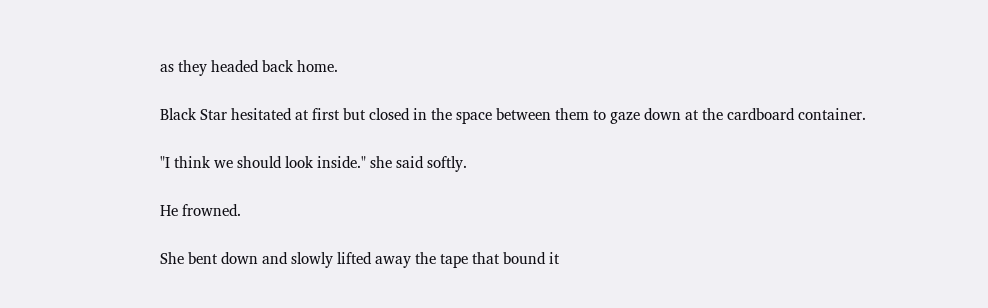as they headed back home.

Black Star hesitated at first but closed in the space between them to gaze down at the cardboard container.

"I think we should look inside." she said softly.

He frowned.

She bent down and slowly lifted away the tape that bound it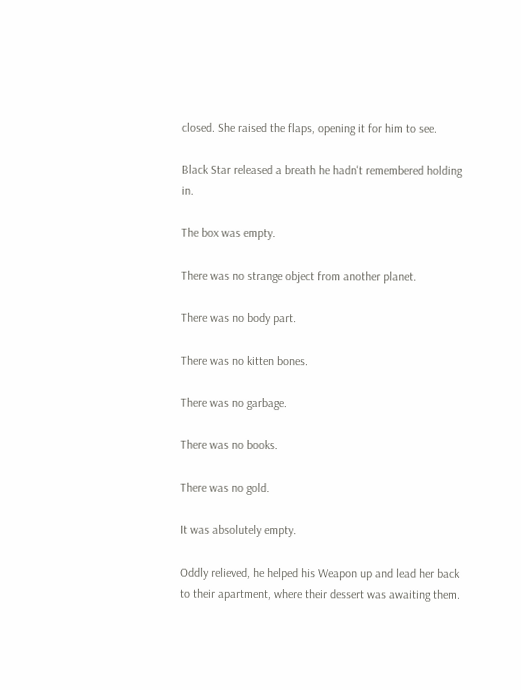closed. She raised the flaps, opening it for him to see.

Black Star released a breath he hadn't remembered holding in.

The box was empty.

There was no strange object from another planet.

There was no body part.

There was no kitten bones.

There was no garbage.

There was no books.

There was no gold.

It was absolutely empty.

Oddly relieved, he helped his Weapon up and lead her back to their apartment, where their dessert was awaiting them.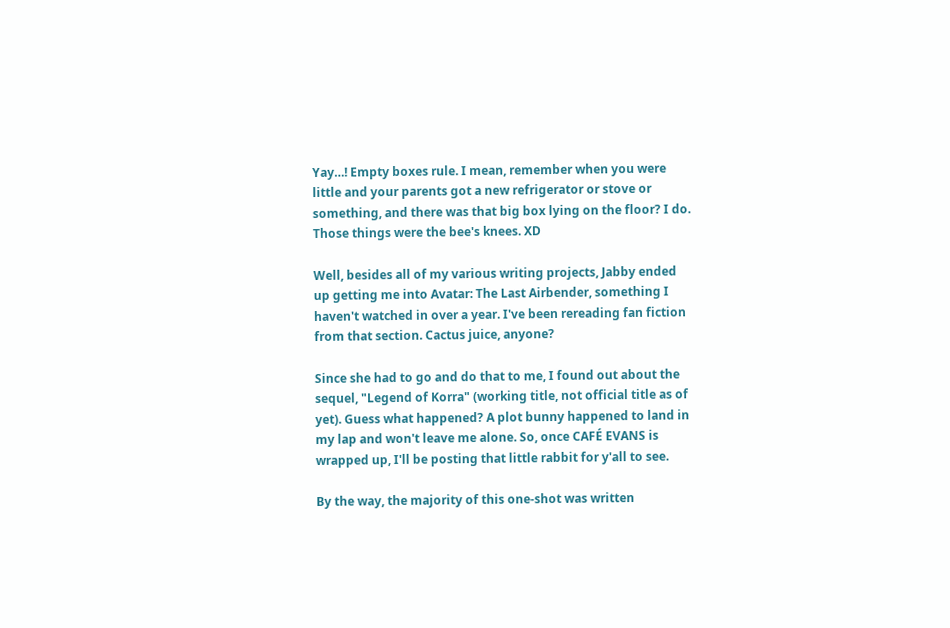Yay…! Empty boxes rule. I mean, remember when you were little and your parents got a new refrigerator or stove or something, and there was that big box lying on the floor? I do. Those things were the bee's knees. XD

Well, besides all of my various writing projects, Jabby ended up getting me into Avatar: The Last Airbender, something I haven't watched in over a year. I've been rereading fan fiction from that section. Cactus juice, anyone?

Since she had to go and do that to me, I found out about the sequel, "Legend of Korra" (working title, not official title as of yet). Guess what happened? A plot bunny happened to land in my lap and won't leave me alone. So, once CAFÉ EVANS is wrapped up, I'll be posting that little rabbit for y'all to see.

By the way, the majority of this one-shot was written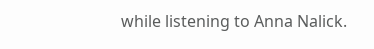while listening to Anna Nalick.